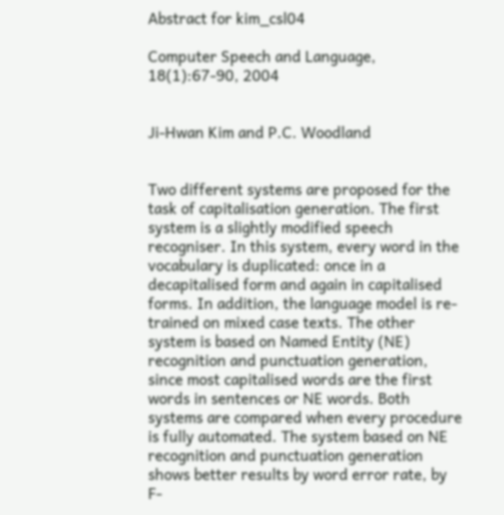Abstract for kim_csl04

Computer Speech and Language, 18(1):67-90, 2004


Ji-Hwan Kim and P.C. Woodland


Two different systems are proposed for the task of capitalisation generation. The first system is a slightly modified speech recogniser. In this system, every word in the vocabulary is duplicated: once in a decapitalised form and again in capitalised forms. In addition, the language model is re-trained on mixed case texts. The other system is based on Named Entity (NE) recognition and punctuation generation, since most capitalised words are the first words in sentences or NE words. Both systems are compared when every procedure is fully automated. The system based on NE recognition and punctuation generation shows better results by word error rate, by F-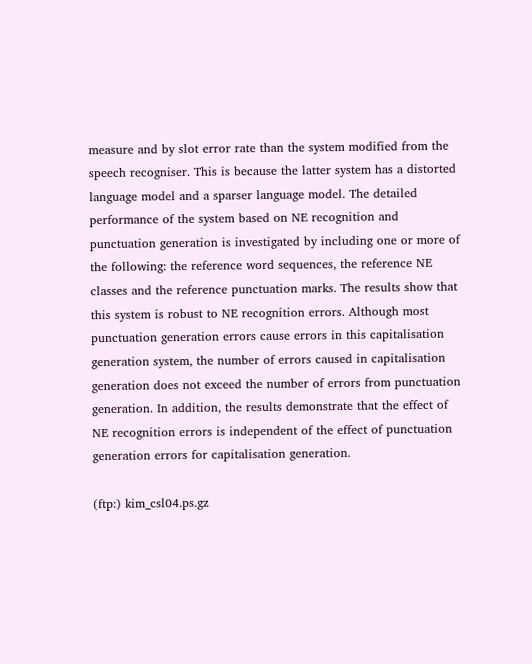measure and by slot error rate than the system modified from the speech recogniser. This is because the latter system has a distorted language model and a sparser language model. The detailed performance of the system based on NE recognition and punctuation generation is investigated by including one or more of the following: the reference word sequences, the reference NE classes and the reference punctuation marks. The results show that this system is robust to NE recognition errors. Although most punctuation generation errors cause errors in this capitalisation generation system, the number of errors caused in capitalisation generation does not exceed the number of errors from punctuation generation. In addition, the results demonstrate that the effect of NE recognition errors is independent of the effect of punctuation generation errors for capitalisation generation.

(ftp:) kim_csl04.ps.gz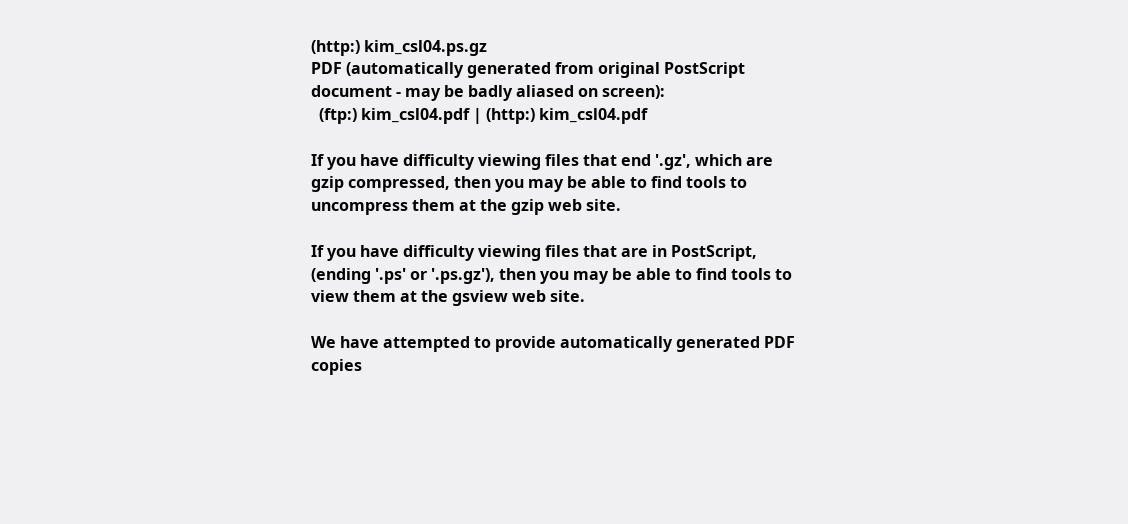(http:) kim_csl04.ps.gz
PDF (automatically generated from original PostScript document - may be badly aliased on screen):
  (ftp:) kim_csl04.pdf | (http:) kim_csl04.pdf

If you have difficulty viewing files that end '.gz', which are gzip compressed, then you may be able to find tools to uncompress them at the gzip web site.

If you have difficulty viewing files that are in PostScript, (ending '.ps' or '.ps.gz'), then you may be able to find tools to view them at the gsview web site.

We have attempted to provide automatically generated PDF copies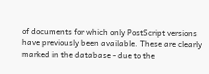of documents for which only PostScript versions have previously been available. These are clearly marked in the database - due to the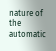nature of the automatic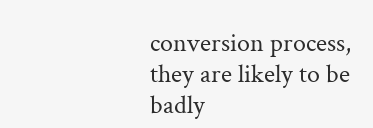conversion process, they are likely to be badly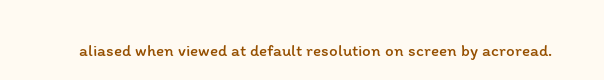aliased when viewed at default resolution on screen by acroread.